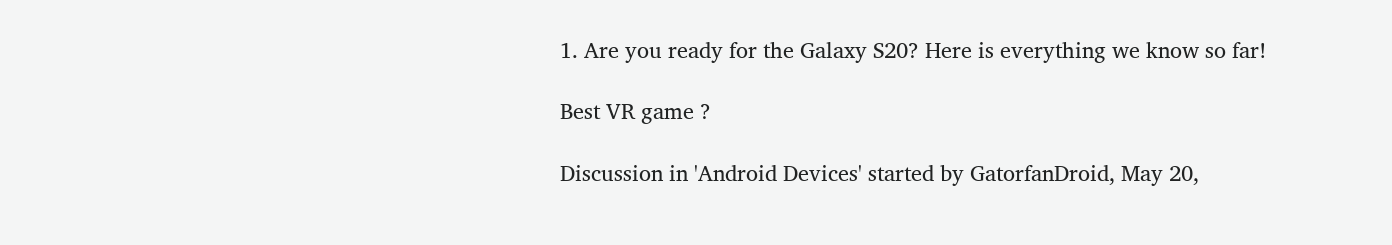1. Are you ready for the Galaxy S20? Here is everything we know so far!

Best VR game ?

Discussion in 'Android Devices' started by GatorfanDroid, May 20,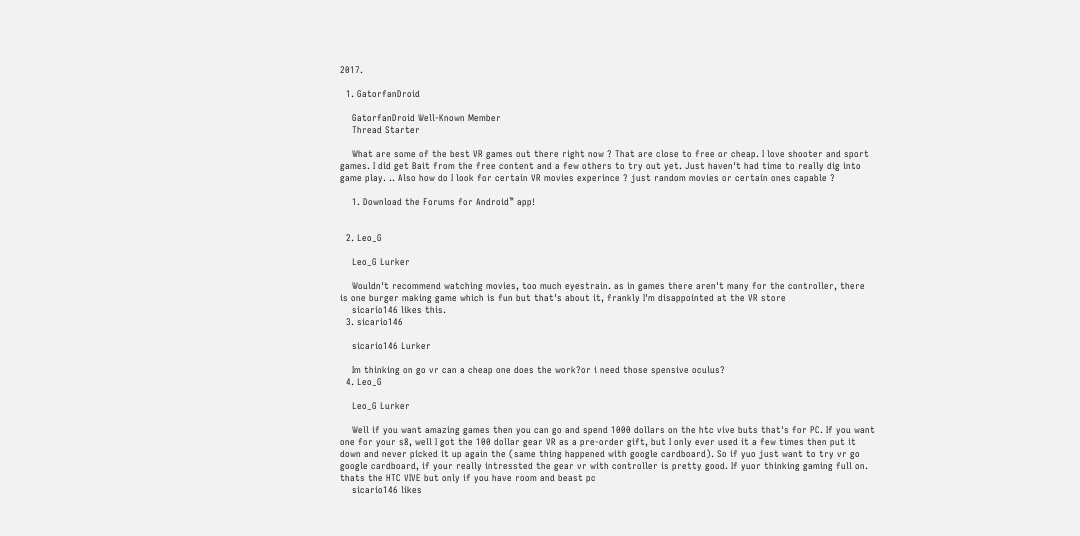2017.

  1. GatorfanDroid

    GatorfanDroid Well-Known Member
    Thread Starter

    What are some of the best VR games out there right now ? That are close to free or cheap. I love shooter and sport games. I did get Bait from the free content and a few others to try out yet. Just haven't had time to really dig into game play. .. Also how do I look for certain VR movies experince ? just random movies or certain ones capable ?

    1. Download the Forums for Android™ app!


  2. Leo_G

    Leo_G Lurker

    Wouldn't recommend watching movies, too much eyestrain. as in games there aren't many for the controller, there is one burger making game which is fun but that's about it, frankly I'm disappointed at the VR store
    sicario146 likes this.
  3. sicario146

    sicario146 Lurker

    Im thinking on go vr can a cheap one does the work?or i need those spensive oculus?
  4. Leo_G

    Leo_G Lurker

    Well if you want amazing games then you can go and spend 1000 dollars on the htc vive buts that's for PC. If you want one for your s8, well I got the 100 dollar gear VR as a pre-order gift, but I only ever used it a few times then put it down and never picked it up again the (same thing happened with google cardboard). So if yuo just want to try vr go google cardboard, if your really intressted the gear vr with controller is pretty good. If yuor thinking gaming full on. thats the HTC VIVE but only if you have room and beast pc
    sicario146 likes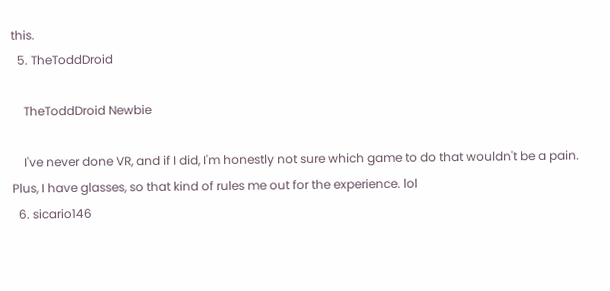this.
  5. TheToddDroid

    TheToddDroid Newbie

    I've never done VR, and if I did, I'm honestly not sure which game to do that wouldn't be a pain. Plus, I have glasses, so that kind of rules me out for the experience. lol
  6. sicario146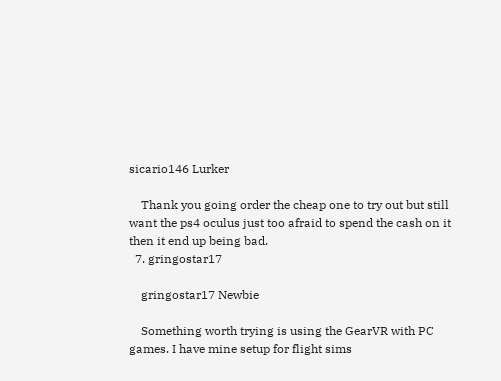sicario146 Lurker

    Thank you going order the cheap one to try out but still want the ps4 oculus just too afraid to spend the cash on it then it end up being bad.
  7. gringostar17

    gringostar17 Newbie

    Something worth trying is using the GearVR with PC games. I have mine setup for flight sims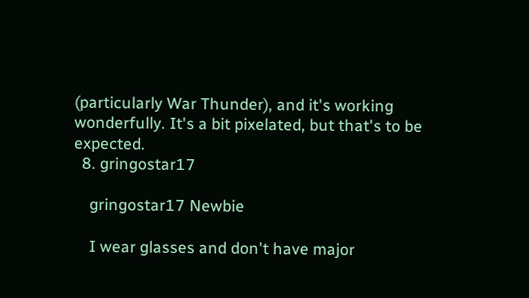(particularly War Thunder), and it's working wonderfully. It's a bit pixelated, but that's to be expected.
  8. gringostar17

    gringostar17 Newbie

    I wear glasses and don't have major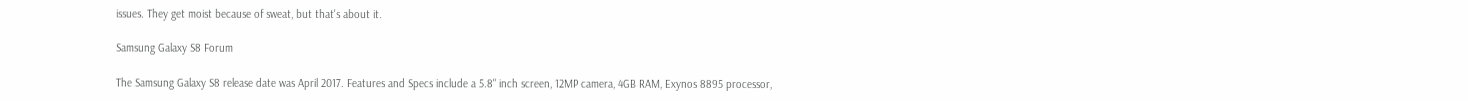issues. They get moist because of sweat, but that's about it.

Samsung Galaxy S8 Forum

The Samsung Galaxy S8 release date was April 2017. Features and Specs include a 5.8" inch screen, 12MP camera, 4GB RAM, Exynos 8895 processor,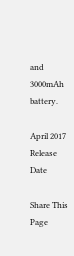and 3000mAh battery.

April 2017
Release Date

Share This Page